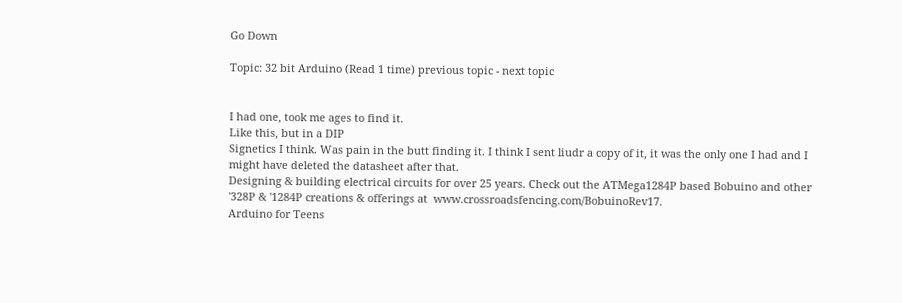Go Down

Topic: 32 bit Arduino (Read 1 time) previous topic - next topic


I had one, took me ages to find it.
Like this, but in a DIP
Signetics I think. Was pain in the butt finding it. I think I sent liudr a copy of it, it was the only one I had and I might have deleted the datasheet after that.
Designing & building electrical circuits for over 25 years. Check out the ATMega1284P based Bobuino and other '328P & '1284P creations & offerings at  www.crossroadsfencing.com/BobuinoRev17.
Arduino for Teens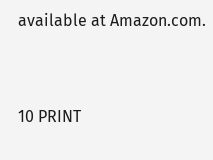available at Amazon.com.


10 PRINT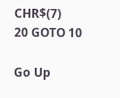CHR$(7)
20 GOTO 10

Go Up